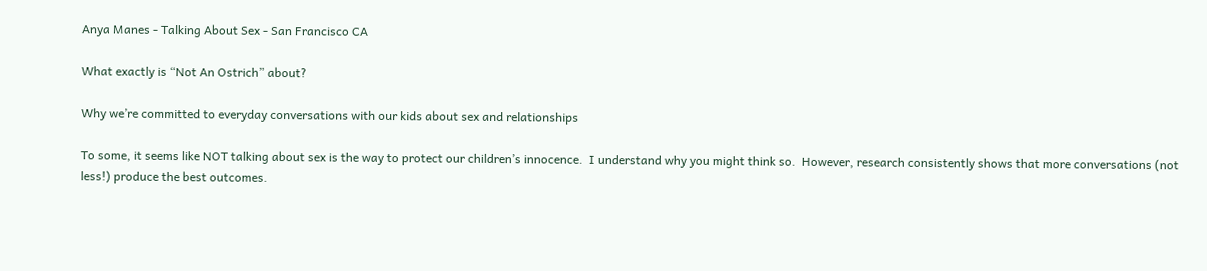Anya Manes - Talking About Sex - San Francisco CA

What exactly is “Not An Ostrich” about?

Why we’re committed to everyday conversations with our kids about sex and relationships

To some, it seems like NOT talking about sex is the way to protect our children’s innocence.  I understand why you might think so.  However, research consistently shows that more conversations (not less!) produce the best outcomes.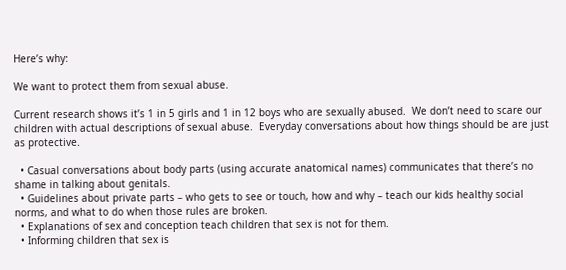Here’s why:

We want to protect them from sexual abuse.

Current research shows it’s 1 in 5 girls and 1 in 12 boys who are sexually abused.  We don’t need to scare our children with actual descriptions of sexual abuse.  Everyday conversations about how things should be are just as protective.

  • Casual conversations about body parts (using accurate anatomical names) communicates that there’s no shame in talking about genitals.
  • Guidelines about private parts – who gets to see or touch, how and why – teach our kids healthy social norms, and what to do when those rules are broken.
  • Explanations of sex and conception teach children that sex is not for them.
  • Informing children that sex is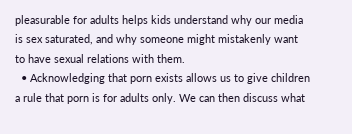pleasurable for adults helps kids understand why our media is sex saturated, and why someone might mistakenly want to have sexual relations with them.
  • Acknowledging that porn exists allows us to give children a rule that porn is for adults only. We can then discuss what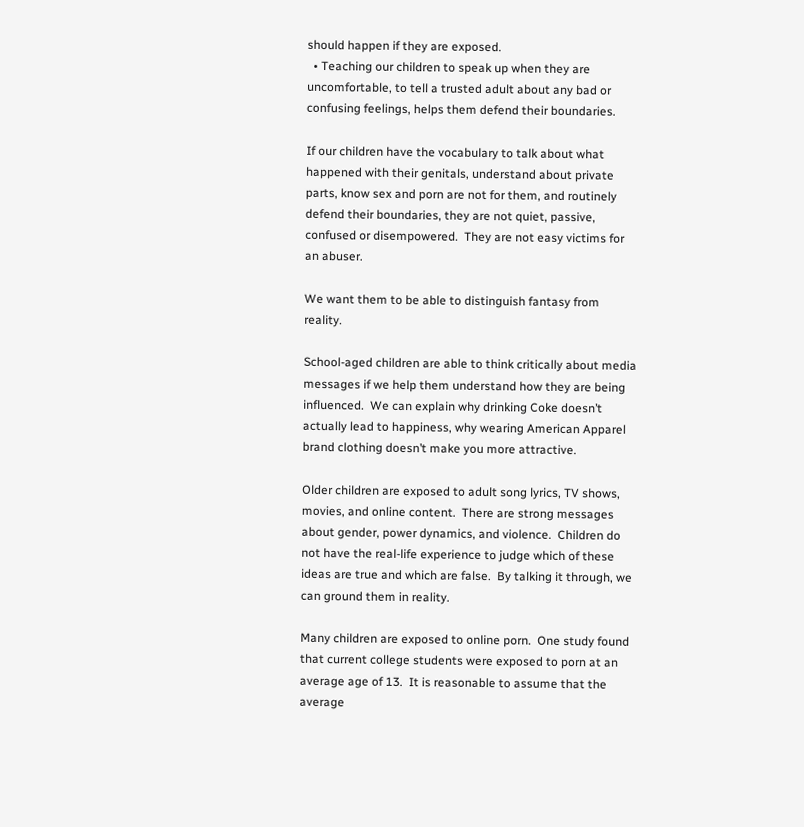should happen if they are exposed.
  • Teaching our children to speak up when they are uncomfortable, to tell a trusted adult about any bad or confusing feelings, helps them defend their boundaries.

If our children have the vocabulary to talk about what happened with their genitals, understand about private parts, know sex and porn are not for them, and routinely defend their boundaries, they are not quiet, passive, confused or disempowered.  They are not easy victims for an abuser.

We want them to be able to distinguish fantasy from reality.

School-aged children are able to think critically about media messages if we help them understand how they are being influenced.  We can explain why drinking Coke doesn’t actually lead to happiness, why wearing American Apparel brand clothing doesn’t make you more attractive.

Older children are exposed to adult song lyrics, TV shows, movies, and online content.  There are strong messages about gender, power dynamics, and violence.  Children do not have the real-life experience to judge which of these ideas are true and which are false.  By talking it through, we can ground them in reality.

Many children are exposed to online porn.  One study found that current college students were exposed to porn at an average age of 13.  It is reasonable to assume that the average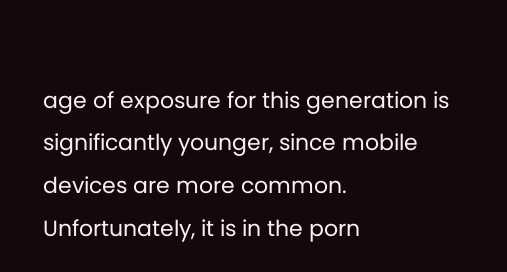age of exposure for this generation is significantly younger, since mobile devices are more common.  Unfortunately, it is in the porn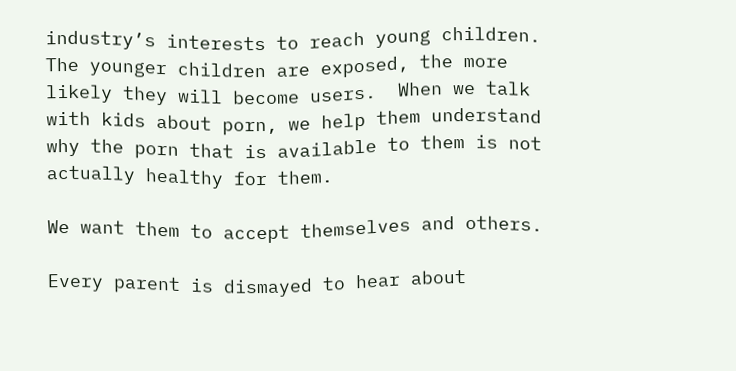industry’s interests to reach young children.  The younger children are exposed, the more likely they will become users.  When we talk with kids about porn, we help them understand why the porn that is available to them is not actually healthy for them.

We want them to accept themselves and others.

Every parent is dismayed to hear about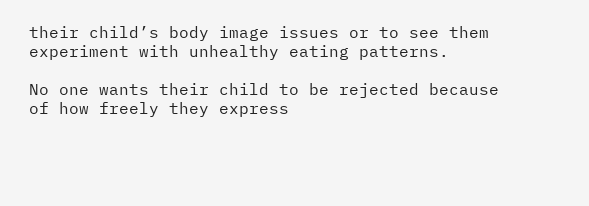their child’s body image issues or to see them experiment with unhealthy eating patterns.

No one wants their child to be rejected because of how freely they express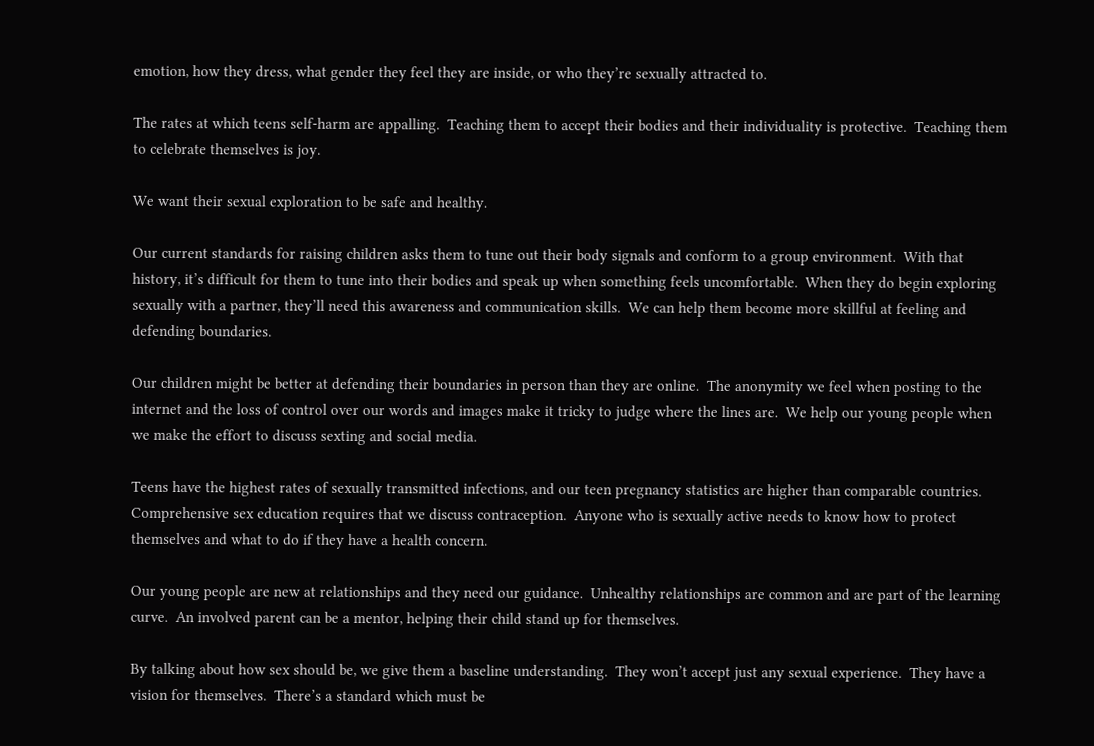emotion, how they dress, what gender they feel they are inside, or who they’re sexually attracted to.

The rates at which teens self-harm are appalling.  Teaching them to accept their bodies and their individuality is protective.  Teaching them to celebrate themselves is joy.

We want their sexual exploration to be safe and healthy.

Our current standards for raising children asks them to tune out their body signals and conform to a group environment.  With that history, it’s difficult for them to tune into their bodies and speak up when something feels uncomfortable.  When they do begin exploring sexually with a partner, they’ll need this awareness and communication skills.  We can help them become more skillful at feeling and defending boundaries.

Our children might be better at defending their boundaries in person than they are online.  The anonymity we feel when posting to the internet and the loss of control over our words and images make it tricky to judge where the lines are.  We help our young people when we make the effort to discuss sexting and social media.

Teens have the highest rates of sexually transmitted infections, and our teen pregnancy statistics are higher than comparable countries.  Comprehensive sex education requires that we discuss contraception.  Anyone who is sexually active needs to know how to protect themselves and what to do if they have a health concern.

Our young people are new at relationships and they need our guidance.  Unhealthy relationships are common and are part of the learning curve.  An involved parent can be a mentor, helping their child stand up for themselves.

By talking about how sex should be, we give them a baseline understanding.  They won’t accept just any sexual experience.  They have a vision for themselves.  There’s a standard which must be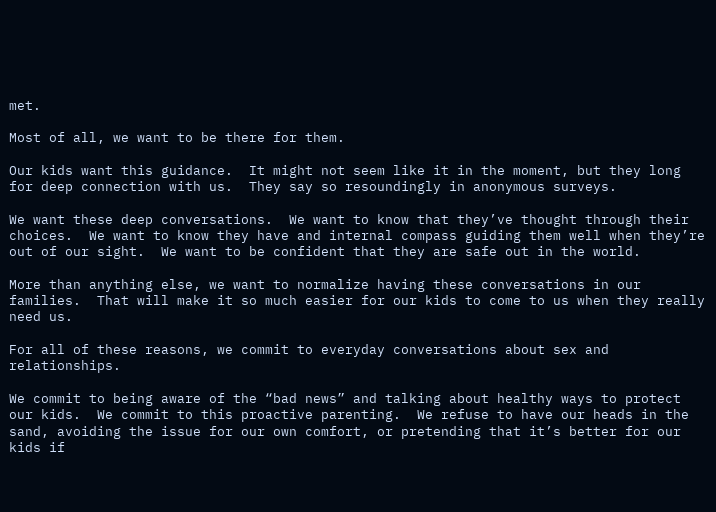met.

Most of all, we want to be there for them.

Our kids want this guidance.  It might not seem like it in the moment, but they long for deep connection with us.  They say so resoundingly in anonymous surveys.

We want these deep conversations.  We want to know that they’ve thought through their choices.  We want to know they have and internal compass guiding them well when they’re out of our sight.  We want to be confident that they are safe out in the world.

More than anything else, we want to normalize having these conversations in our families.  That will make it so much easier for our kids to come to us when they really need us.

For all of these reasons, we commit to everyday conversations about sex and relationships.

We commit to being aware of the “bad news” and talking about healthy ways to protect our kids.  We commit to this proactive parenting.  We refuse to have our heads in the sand, avoiding the issue for our own comfort, or pretending that it’s better for our kids if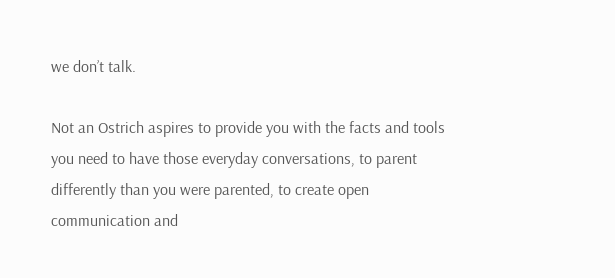we don’t talk.

Not an Ostrich aspires to provide you with the facts and tools you need to have those everyday conversations, to parent differently than you were parented, to create open communication and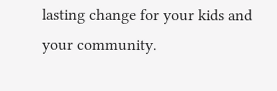lasting change for your kids and your community.